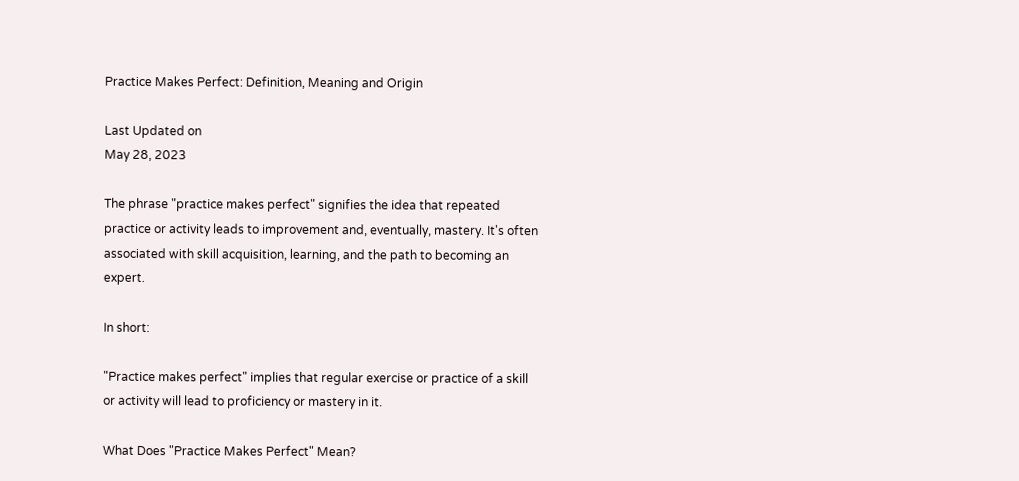Practice Makes Perfect: Definition, Meaning and Origin

Last Updated on
May 28, 2023

The phrase "practice makes perfect" signifies the idea that repeated practice or activity leads to improvement and, eventually, mastery. It's often associated with skill acquisition, learning, and the path to becoming an expert.

In short:

"Practice makes perfect" implies that regular exercise or practice of a skill or activity will lead to proficiency or mastery in it.

What Does "Practice Makes Perfect" Mean?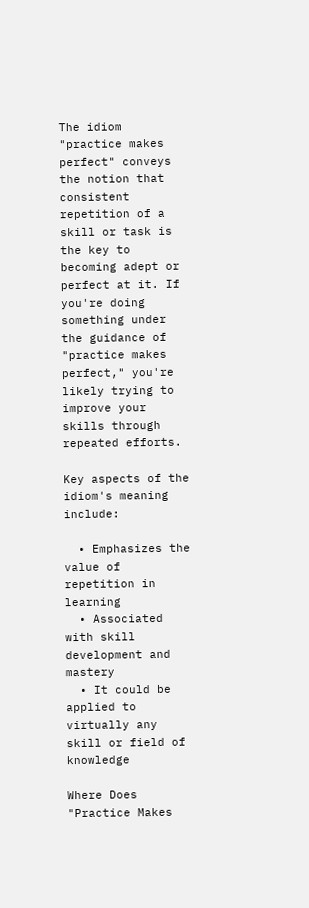The idiom "practice makes perfect" conveys the notion that consistent repetition of a skill or task is the key to becoming adept or perfect at it. If you're doing something under the guidance of "practice makes perfect," you're likely trying to improve your skills through repeated efforts.

Key aspects of the idiom's meaning include:

  • Emphasizes the value of repetition in learning
  • Associated with skill development and mastery
  • It could be applied to virtually any skill or field of knowledge

Where Does "Practice Makes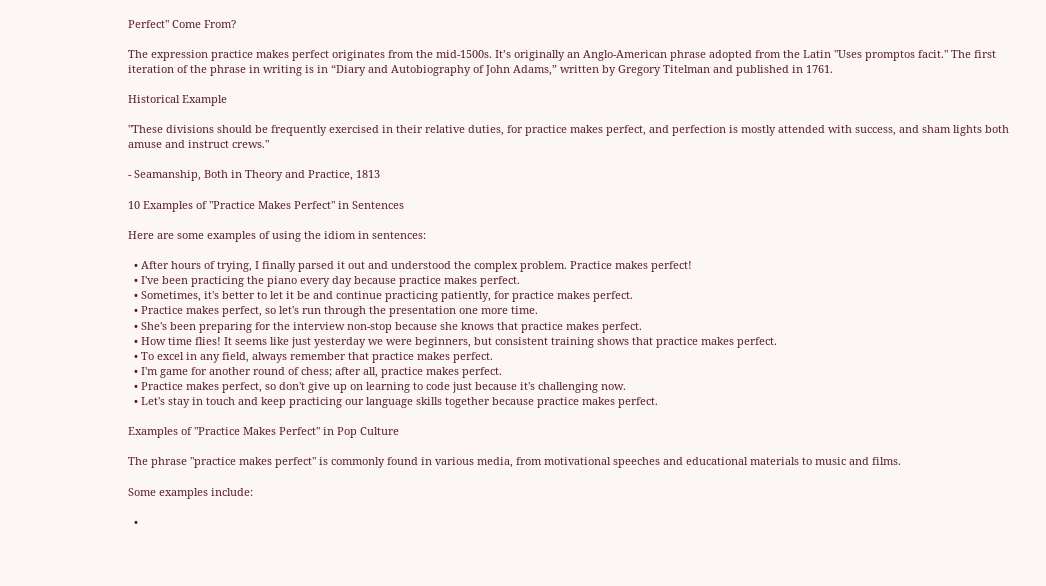Perfect" Come From?

The expression practice makes perfect originates from the mid-1500s. It’s originally an Anglo-American phrase adopted from the Latin "Uses promptos facit." The first iteration of the phrase in writing is in “Diary and Autobiography of John Adams,” written by Gregory Titelman and published in 1761.

Historical Example

"These divisions should be frequently exercised in their relative duties, for practice makes perfect, and perfection is mostly attended with success, and sham lights both amuse and instruct crews."

- Seamanship, Both in Theory and Practice, 1813

10 Examples of "Practice Makes Perfect" in Sentences

Here are some examples of using the idiom in sentences:

  • After hours of trying, I finally parsed it out and understood the complex problem. Practice makes perfect!
  • I've been practicing the piano every day because practice makes perfect.
  • Sometimes, it's better to let it be and continue practicing patiently, for practice makes perfect.
  • Practice makes perfect, so let's run through the presentation one more time.
  • She's been preparing for the interview non-stop because she knows that practice makes perfect.
  • How time flies! It seems like just yesterday we were beginners, but consistent training shows that practice makes perfect.
  • To excel in any field, always remember that practice makes perfect.
  • I'm game for another round of chess; after all, practice makes perfect.
  • Practice makes perfect, so don't give up on learning to code just because it's challenging now.
  • Let's stay in touch and keep practicing our language skills together because practice makes perfect.

Examples of "Practice Makes Perfect" in Pop Culture

The phrase "practice makes perfect" is commonly found in various media, from motivational speeches and educational materials to music and films.

Some examples include:

  •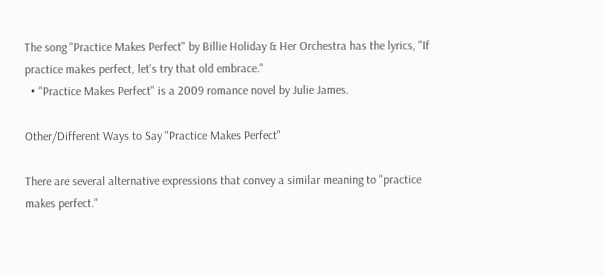The song "Practice Makes Perfect" by Billie Holiday & Her Orchestra has the lyrics, "If practice makes perfect, let's try that old embrace."
  • "Practice Makes Perfect" is a 2009 romance novel by Julie James.

Other/Different Ways to Say "Practice Makes Perfect"

There are several alternative expressions that convey a similar meaning to "practice makes perfect."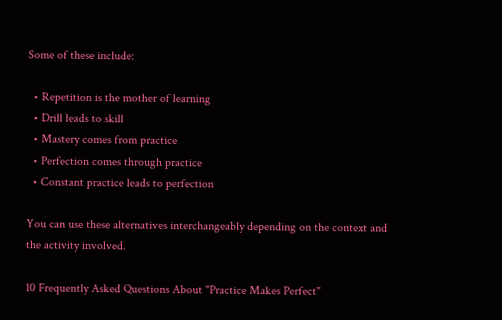Some of these include:

  • Repetition is the mother of learning
  • Drill leads to skill
  • Mastery comes from practice
  • Perfection comes through practice
  • Constant practice leads to perfection

You can use these alternatives interchangeably depending on the context and the activity involved.

10 Frequently Asked Questions About "Practice Makes Perfect"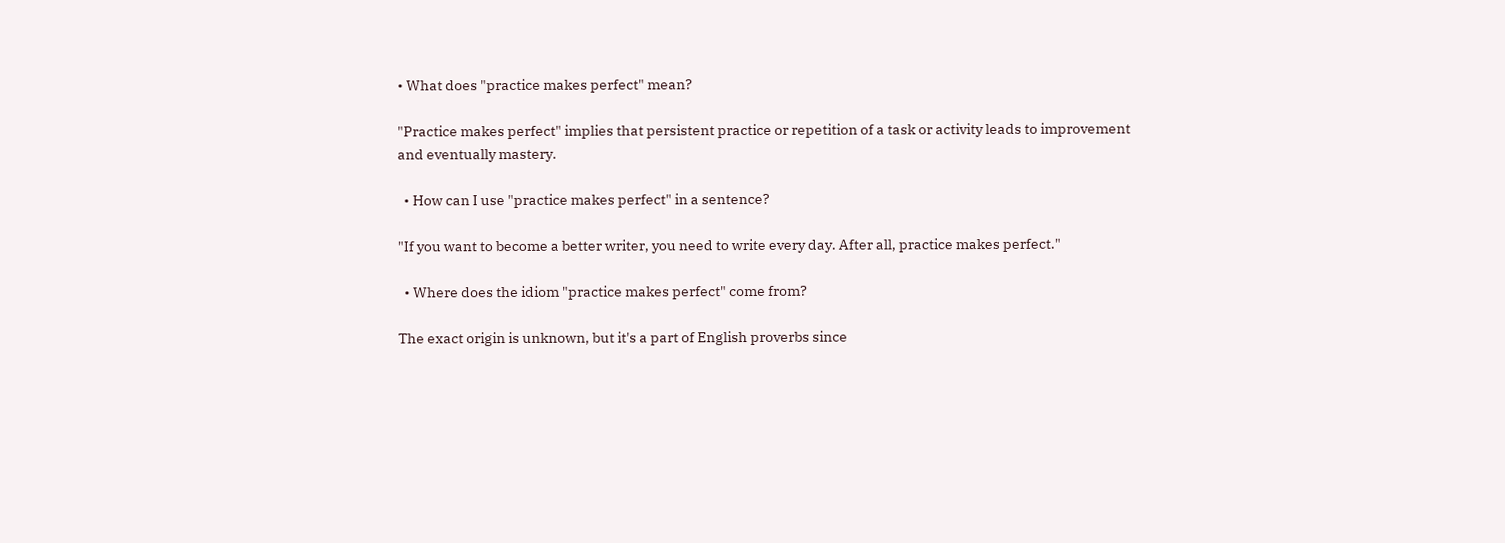• What does "practice makes perfect" mean?

"Practice makes perfect" implies that persistent practice or repetition of a task or activity leads to improvement and eventually mastery.

  • How can I use "practice makes perfect" in a sentence?

"If you want to become a better writer, you need to write every day. After all, practice makes perfect."

  • Where does the idiom "practice makes perfect" come from?

The exact origin is unknown, but it's a part of English proverbs since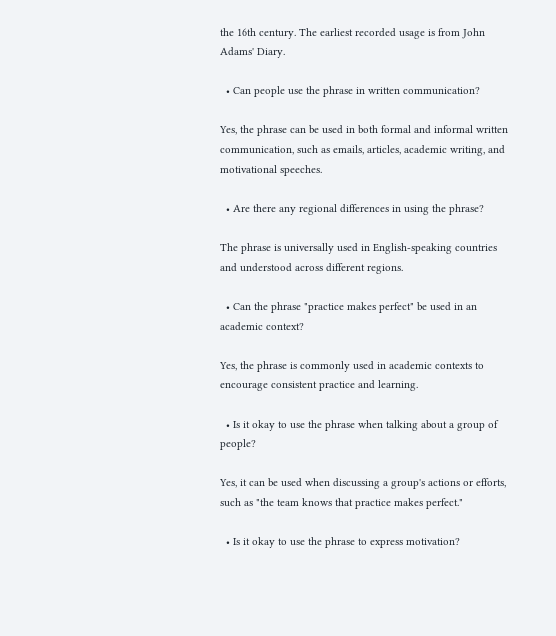the 16th century. The earliest recorded usage is from John Adams' Diary.

  • Can people use the phrase in written communication?

Yes, the phrase can be used in both formal and informal written communication, such as emails, articles, academic writing, and motivational speeches.

  • Are there any regional differences in using the phrase?

The phrase is universally used in English-speaking countries and understood across different regions.

  • Can the phrase "practice makes perfect" be used in an academic context?

Yes, the phrase is commonly used in academic contexts to encourage consistent practice and learning.

  • Is it okay to use the phrase when talking about a group of people?

Yes, it can be used when discussing a group's actions or efforts, such as "the team knows that practice makes perfect."

  • Is it okay to use the phrase to express motivation?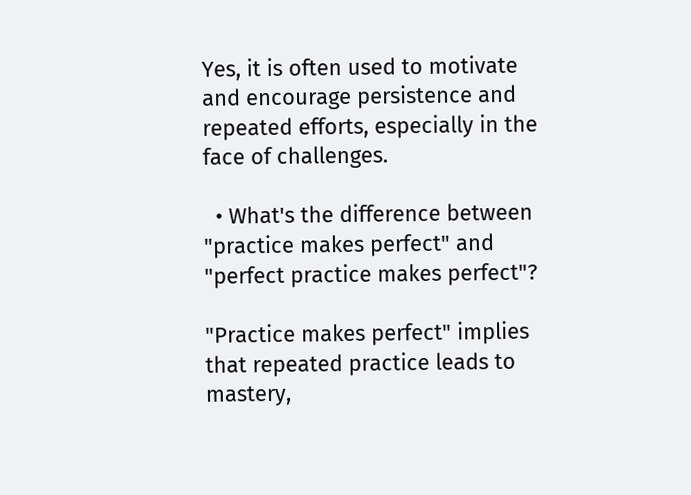Yes, it is often used to motivate and encourage persistence and repeated efforts, especially in the face of challenges.

  • What's the difference between "practice makes perfect" and "perfect practice makes perfect"?

"Practice makes perfect" implies that repeated practice leads to mastery,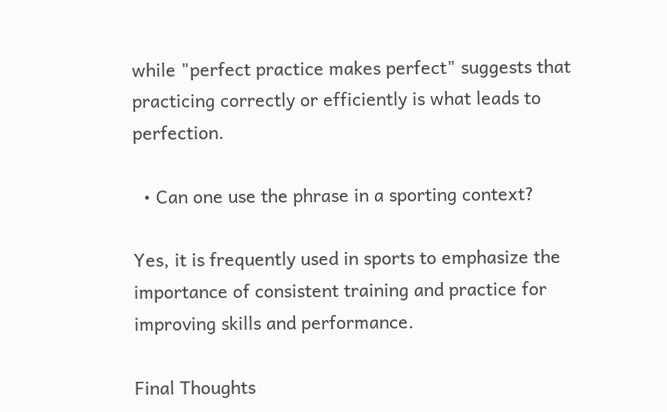while "perfect practice makes perfect" suggests that practicing correctly or efficiently is what leads to perfection.

  • Can one use the phrase in a sporting context?

Yes, it is frequently used in sports to emphasize the importance of consistent training and practice for improving skills and performance.

Final Thoughts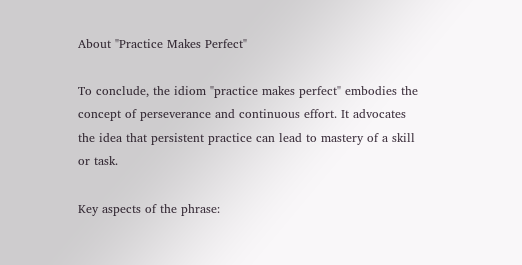About "Practice Makes Perfect"

To conclude, the idiom "practice makes perfect" embodies the concept of perseverance and continuous effort. It advocates the idea that persistent practice can lead to mastery of a skill or task.

Key aspects of the phrase: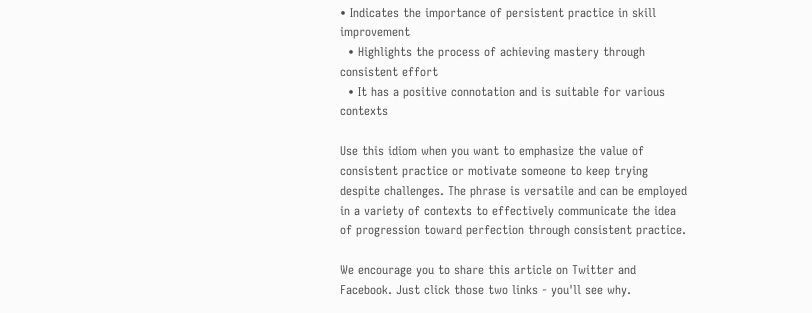• Indicates the importance of persistent practice in skill improvement
  • Highlights the process of achieving mastery through consistent effort
  • It has a positive connotation and is suitable for various contexts

Use this idiom when you want to emphasize the value of consistent practice or motivate someone to keep trying despite challenges. The phrase is versatile and can be employed in a variety of contexts to effectively communicate the idea of progression toward perfection through consistent practice.

We encourage you to share this article on Twitter and Facebook. Just click those two links - you'll see why.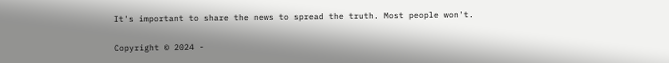It's important to share the news to spread the truth. Most people won't.

Copyright © 2024 -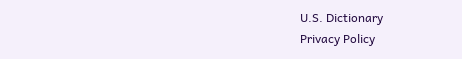U.S. Dictionary
Privacy Policy